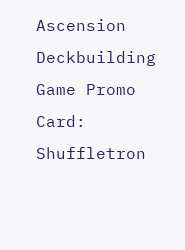Ascension Deckbuilding Game Promo Card: Shuffletron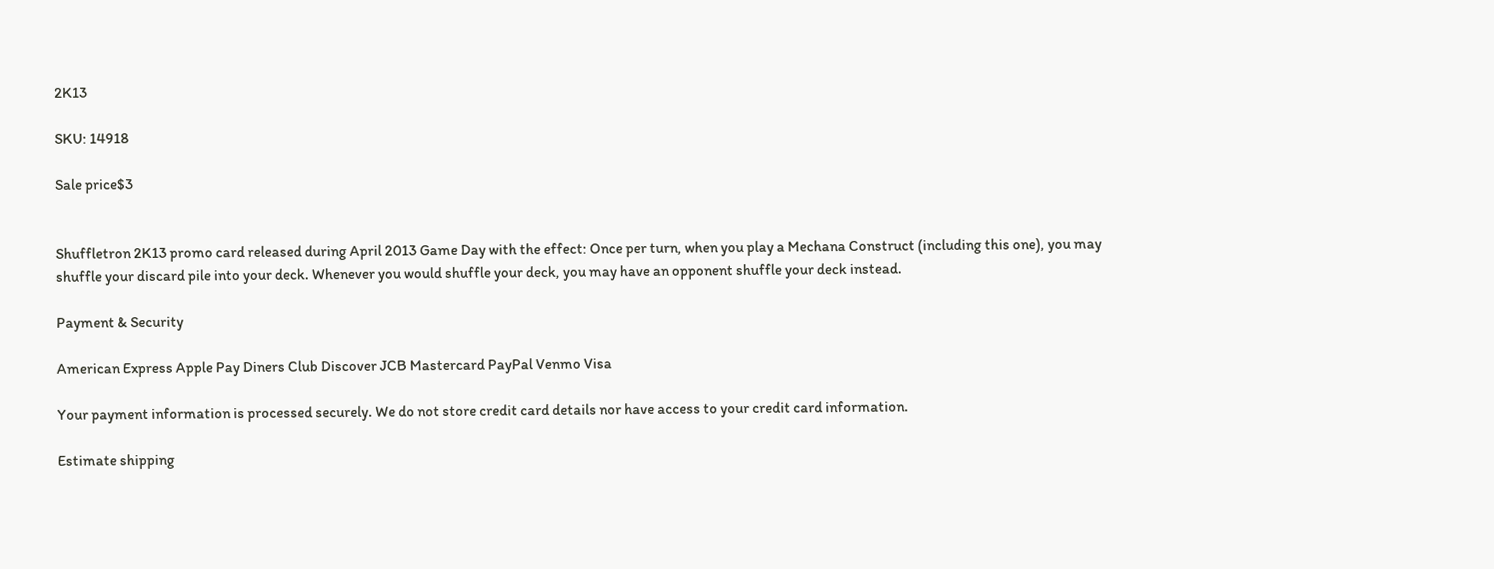2K13

SKU: 14918

Sale price$3


Shuffletron 2K13 promo card released during April 2013 Game Day with the effect: Once per turn, when you play a Mechana Construct (including this one), you may shuffle your discard pile into your deck. Whenever you would shuffle your deck, you may have an opponent shuffle your deck instead.

Payment & Security

American Express Apple Pay Diners Club Discover JCB Mastercard PayPal Venmo Visa

Your payment information is processed securely. We do not store credit card details nor have access to your credit card information.

Estimate shipping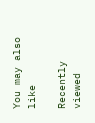You may also like

Recently viewed